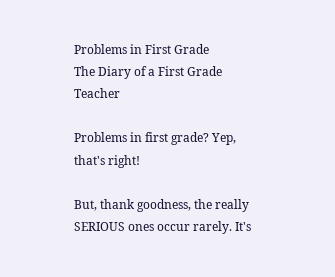Problems in First Grade
The Diary of a First Grade Teacher

Problems in first grade? Yep, that's right!

But, thank goodness, the really SERIOUS ones occur rarely. It's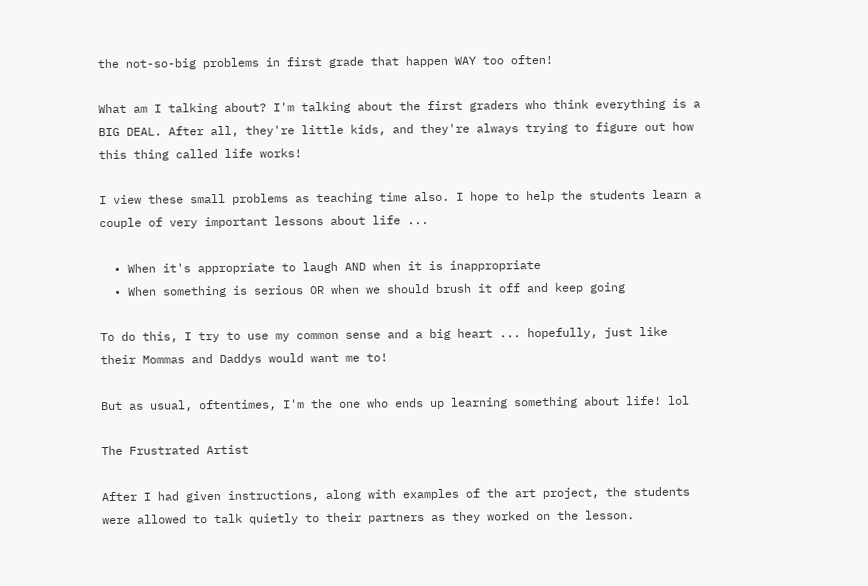the not-so-big problems in first grade that happen WAY too often!

What am I talking about? I'm talking about the first graders who think everything is a BIG DEAL. After all, they're little kids, and they're always trying to figure out how this thing called life works!

I view these small problems as teaching time also. I hope to help the students learn a couple of very important lessons about life ...

  • When it's appropriate to laugh AND when it is inappropriate
  • When something is serious OR when we should brush it off and keep going

To do this, I try to use my common sense and a big heart ... hopefully, just like their Mommas and Daddys would want me to!

But as usual, oftentimes, I'm the one who ends up learning something about life! lol

The Frustrated Artist

After I had given instructions, along with examples of the art project, the students were allowed to talk quietly to their partners as they worked on the lesson.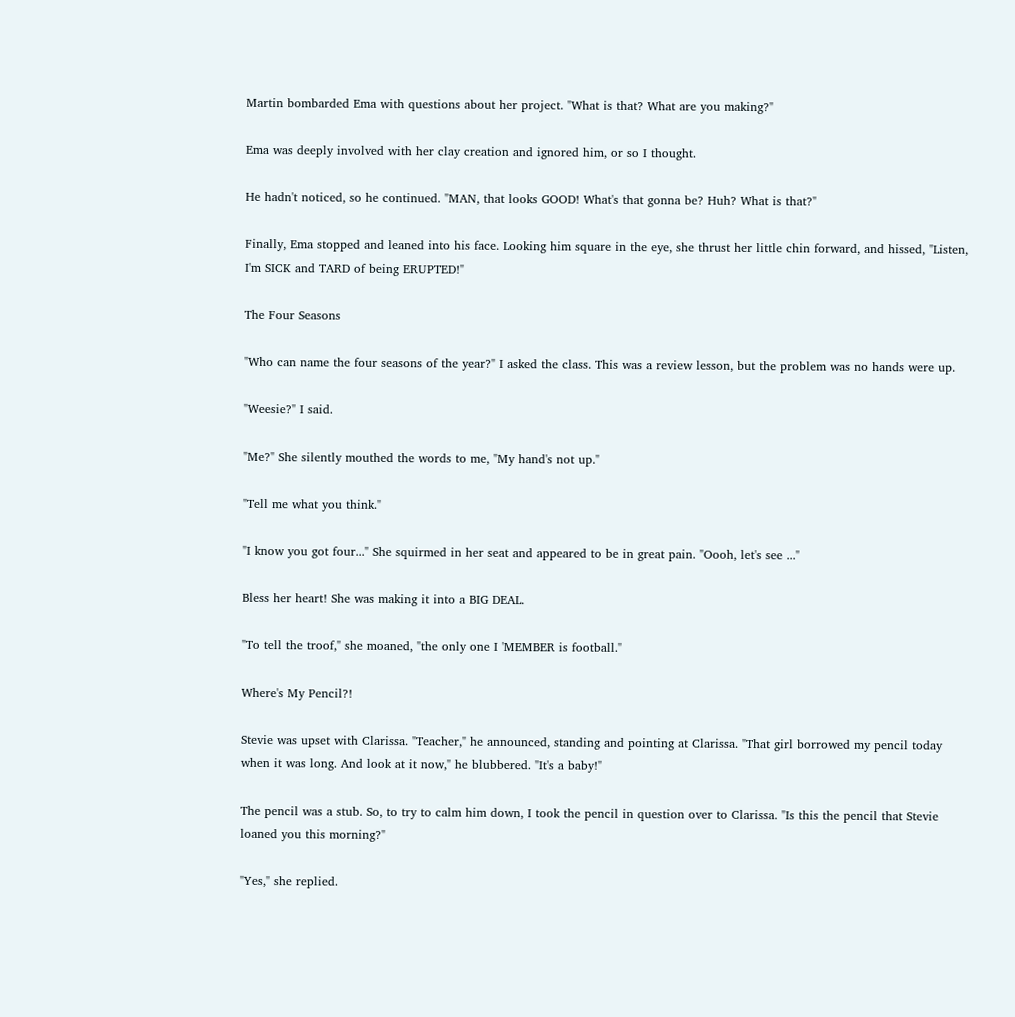Martin bombarded Ema with questions about her project. "What is that? What are you making?"

Ema was deeply involved with her clay creation and ignored him, or so I thought.

He hadn't noticed, so he continued. "MAN, that looks GOOD! What's that gonna be? Huh? What is that?"

Finally, Ema stopped and leaned into his face. Looking him square in the eye, she thrust her little chin forward, and hissed, "Listen, I'm SICK and TARD of being ERUPTED!"

The Four Seasons

"Who can name the four seasons of the year?" I asked the class. This was a review lesson, but the problem was no hands were up.

"Weesie?" I said.

"Me?" She silently mouthed the words to me, "My hand's not up."

"Tell me what you think."

"I know you got four..." She squirmed in her seat and appeared to be in great pain. "Oooh, let's see ..."

Bless her heart! She was making it into a BIG DEAL.

"To tell the troof," she moaned, "the only one I 'MEMBER is football."

Where's My Pencil?!

Stevie was upset with Clarissa. "Teacher," he announced, standing and pointing at Clarissa. "That girl borrowed my pencil today when it was long. And look at it now," he blubbered. "It's a baby!"

The pencil was a stub. So, to try to calm him down, I took the pencil in question over to Clarissa. "Is this the pencil that Stevie loaned you this morning?"

"Yes," she replied.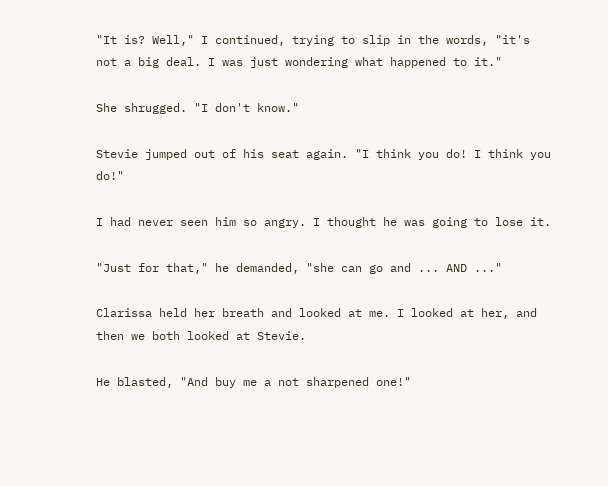"It is? Well," I continued, trying to slip in the words, "it's not a big deal. I was just wondering what happened to it."

She shrugged. "I don't know."

Stevie jumped out of his seat again. "I think you do! I think you do!"

I had never seen him so angry. I thought he was going to lose it.

"Just for that," he demanded, "she can go and ... AND ..."

Clarissa held her breath and looked at me. I looked at her, and then we both looked at Stevie.

He blasted, "And buy me a not sharpened one!"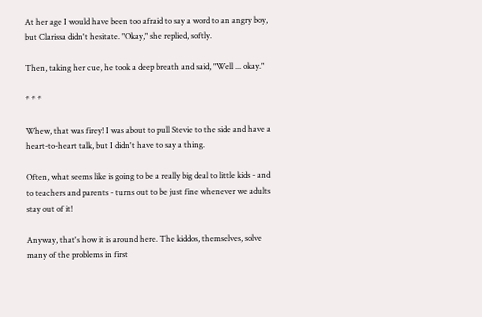At her age I would have been too afraid to say a word to an angry boy, but Clarissa didn't hesitate. "Okay," she replied, softly.

Then, taking her cue, he took a deep breath and said, "Well ... okay."

* * *

Whew, that was firey! I was about to pull Stevie to the side and have a heart-to-heart talk, but I didn't have to say a thing.

Often, what seems like is going to be a really big deal to little kids - and to teachers and parents - turns out to be just fine whenever we adults stay out of it!

Anyway, that's how it is around here. The kiddos, themselves, solve many of the problems in first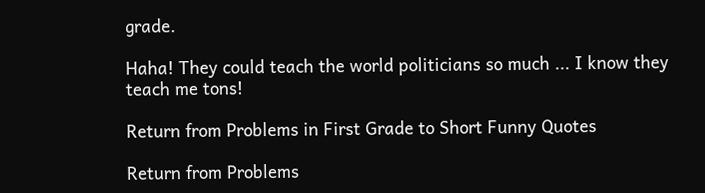grade.

Haha! They could teach the world politicians so much ... I know they teach me tons!

Return from Problems in First Grade to Short Funny Quotes

Return from Problems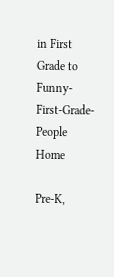in First Grade to Funny-First-Grade-People Home

Pre-K,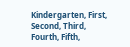Kindergarten, First, Second, Third, Fourth, Fifth,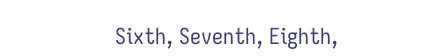Sixth, Seventh, Eighth,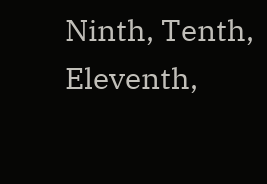Ninth, Tenth, Eleventh,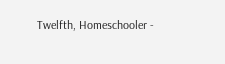Twelfth, Homeschooler -